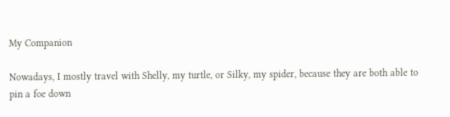My Companion

Nowadays, I mostly travel with Shelly, my turtle, or Silky, my spider, because they are both able to pin a foe down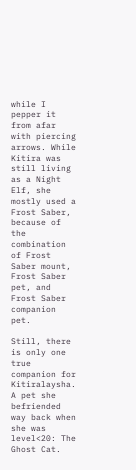while I pepper it from afar with piercing arrows. While Kitira was still living as a Night Elf, she mostly used a Frost Saber, because of the combination of Frost Saber mount, Frost Saber pet, and Frost Saber companion pet.

Still, there is only one true companion for Kitiralaysha. A pet she befriended way back when she was level<20: The Ghost Cat.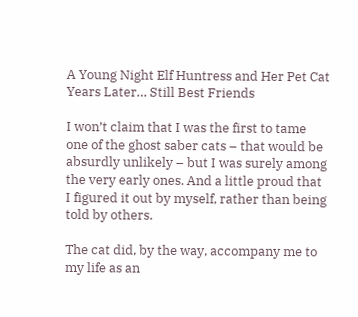A Young Night Elf Huntress and Her Pet Cat
Years Later… Still Best Friends

I won’t claim that I was the first to tame one of the ghost saber cats – that would be absurdly unlikely – but I was surely among the very early ones. And a little proud that I figured it out by myself, rather than being told by others.

The cat did, by the way, accompany me to my life as an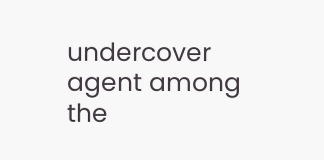undercover agent among the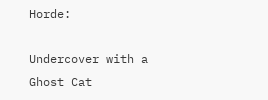Horde:

Undercover with a Ghost Cat